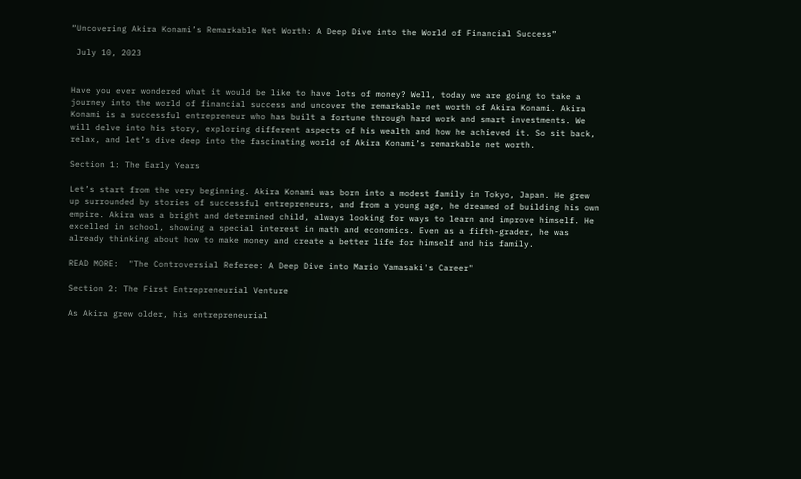“Uncovering Akira Konami’s Remarkable Net Worth: A Deep Dive into the World of Financial Success”

 July 10, 2023


Have you ever wondered what it would be like to have lots of money? Well, today we are going to take a journey into the world of financial success and uncover the remarkable net worth of Akira Konami. Akira Konami is a successful entrepreneur who has built a fortune through hard work and smart investments. We will delve into his story, exploring different aspects of his wealth and how he achieved it. So sit back, relax, and let’s dive deep into the fascinating world of Akira Konami’s remarkable net worth.

Section 1: The Early Years

Let’s start from the very beginning. Akira Konami was born into a modest family in Tokyo, Japan. He grew up surrounded by stories of successful entrepreneurs, and from a young age, he dreamed of building his own empire. Akira was a bright and determined child, always looking for ways to learn and improve himself. He excelled in school, showing a special interest in math and economics. Even as a fifth-grader, he was already thinking about how to make money and create a better life for himself and his family.

READ MORE:  "The Controversial Referee: A Deep Dive into Mario Yamasaki's Career"

Section 2: The First Entrepreneurial Venture

As Akira grew older, his entrepreneurial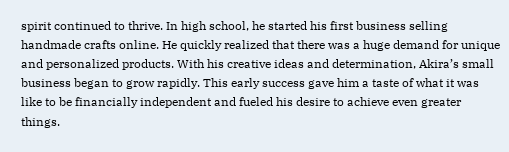spirit continued to thrive. In high school, he started his first business selling handmade crafts online. He quickly realized that there was a huge demand for unique and personalized products. With his creative ideas and determination, Akira’s small business began to grow rapidly. This early success gave him a taste of what it was like to be financially independent and fueled his desire to achieve even greater things.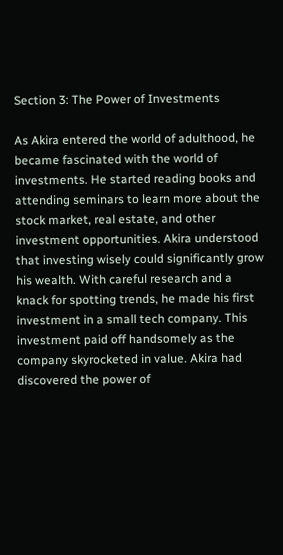Section 3: The Power of Investments

As Akira entered the world of adulthood, he became fascinated with the world of investments. He started reading books and attending seminars to learn more about the stock market, real estate, and other investment opportunities. Akira understood that investing wisely could significantly grow his wealth. With careful research and a knack for spotting trends, he made his first investment in a small tech company. This investment paid off handsomely as the company skyrocketed in value. Akira had discovered the power of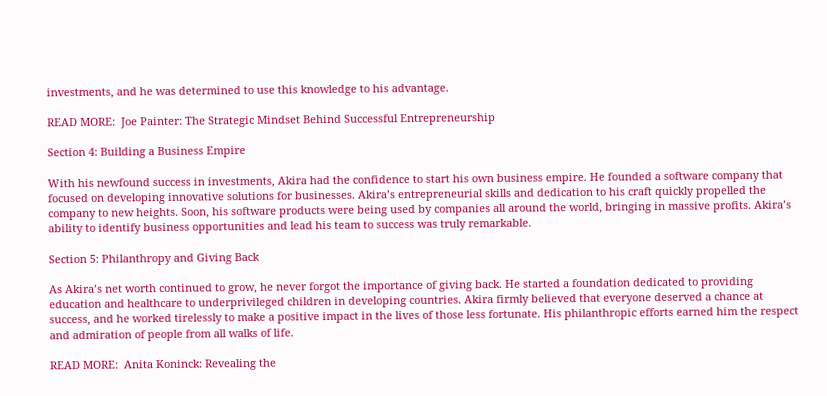investments, and he was determined to use this knowledge to his advantage.

READ MORE:  Joe Painter: The Strategic Mindset Behind Successful Entrepreneurship

Section 4: Building a Business Empire

With his newfound success in investments, Akira had the confidence to start his own business empire. He founded a software company that focused on developing innovative solutions for businesses. Akira’s entrepreneurial skills and dedication to his craft quickly propelled the company to new heights. Soon, his software products were being used by companies all around the world, bringing in massive profits. Akira’s ability to identify business opportunities and lead his team to success was truly remarkable.

Section 5: Philanthropy and Giving Back

As Akira’s net worth continued to grow, he never forgot the importance of giving back. He started a foundation dedicated to providing education and healthcare to underprivileged children in developing countries. Akira firmly believed that everyone deserved a chance at success, and he worked tirelessly to make a positive impact in the lives of those less fortunate. His philanthropic efforts earned him the respect and admiration of people from all walks of life.

READ MORE:  Anita Koninck: Revealing the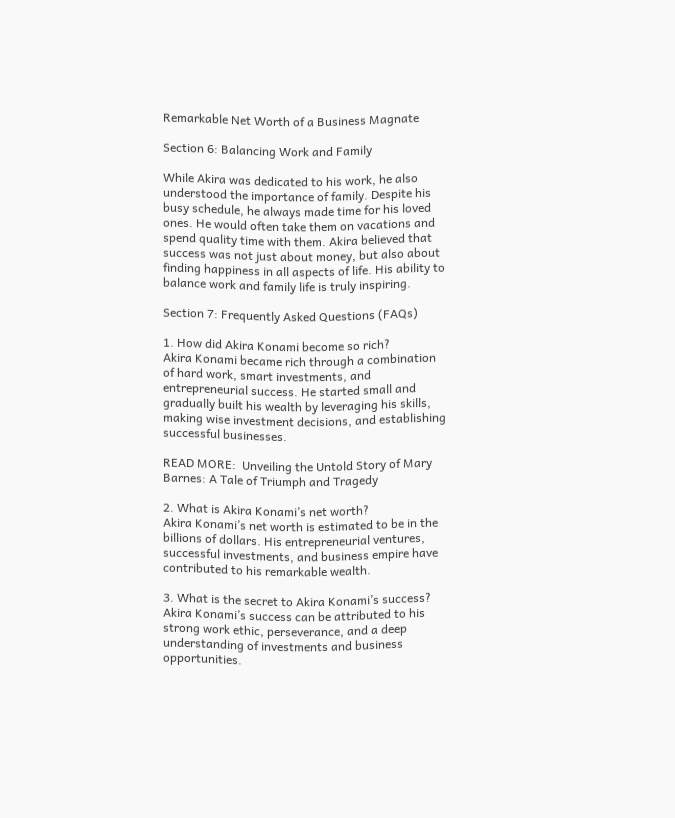Remarkable Net Worth of a Business Magnate

Section 6: Balancing Work and Family

While Akira was dedicated to his work, he also understood the importance of family. Despite his busy schedule, he always made time for his loved ones. He would often take them on vacations and spend quality time with them. Akira believed that success was not just about money, but also about finding happiness in all aspects of life. His ability to balance work and family life is truly inspiring.

Section 7: Frequently Asked Questions (FAQs)

1. How did Akira Konami become so rich?
Akira Konami became rich through a combination of hard work, smart investments, and entrepreneurial success. He started small and gradually built his wealth by leveraging his skills, making wise investment decisions, and establishing successful businesses.

READ MORE:  Unveiling the Untold Story of Mary Barnes: A Tale of Triumph and Tragedy

2. What is Akira Konami’s net worth?
Akira Konami’s net worth is estimated to be in the billions of dollars. His entrepreneurial ventures, successful investments, and business empire have contributed to his remarkable wealth.

3. What is the secret to Akira Konami’s success?
Akira Konami’s success can be attributed to his strong work ethic, perseverance, and a deep understanding of investments and business opportunities.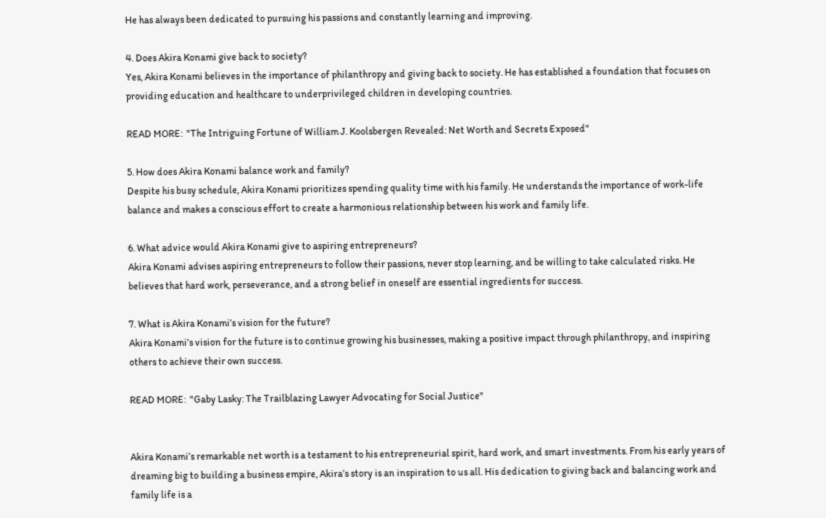He has always been dedicated to pursuing his passions and constantly learning and improving.

4. Does Akira Konami give back to society?
Yes, Akira Konami believes in the importance of philanthropy and giving back to society. He has established a foundation that focuses on providing education and healthcare to underprivileged children in developing countries.

READ MORE:  "The Intriguing Fortune of William J. Koolsbergen Revealed: Net Worth and Secrets Exposed"

5. How does Akira Konami balance work and family?
Despite his busy schedule, Akira Konami prioritizes spending quality time with his family. He understands the importance of work-life balance and makes a conscious effort to create a harmonious relationship between his work and family life.

6. What advice would Akira Konami give to aspiring entrepreneurs?
Akira Konami advises aspiring entrepreneurs to follow their passions, never stop learning, and be willing to take calculated risks. He believes that hard work, perseverance, and a strong belief in oneself are essential ingredients for success.

7. What is Akira Konami’s vision for the future?
Akira Konami’s vision for the future is to continue growing his businesses, making a positive impact through philanthropy, and inspiring others to achieve their own success.

READ MORE:  "Gaby Lasky: The Trailblazing Lawyer Advocating for Social Justice"


Akira Konami’s remarkable net worth is a testament to his entrepreneurial spirit, hard work, and smart investments. From his early years of dreaming big to building a business empire, Akira’s story is an inspiration to us all. His dedication to giving back and balancing work and family life is a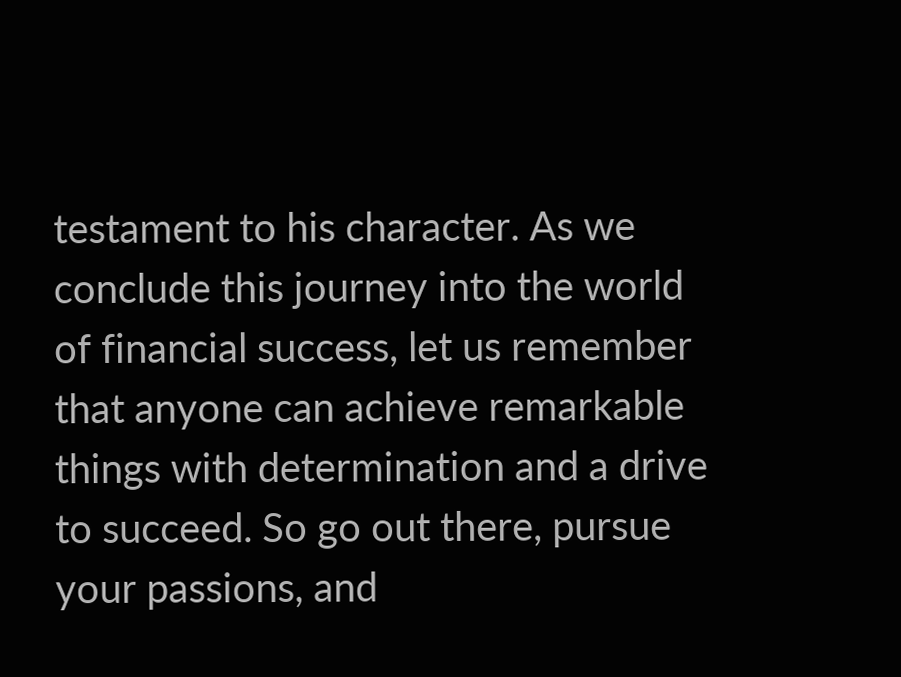testament to his character. As we conclude this journey into the world of financial success, let us remember that anyone can achieve remarkable things with determination and a drive to succeed. So go out there, pursue your passions, and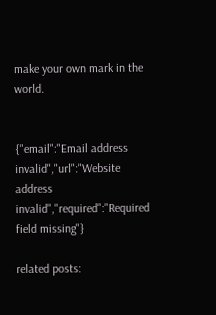make your own mark in the world.


{"email":"Email address invalid","url":"Website address invalid","required":"Required field missing"}

related posts: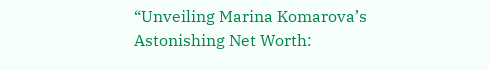“Unveiling Marina Komarova’s Astonishing Net Worth: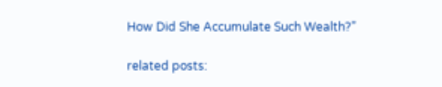How Did She Accumulate Such Wealth?”

related posts: